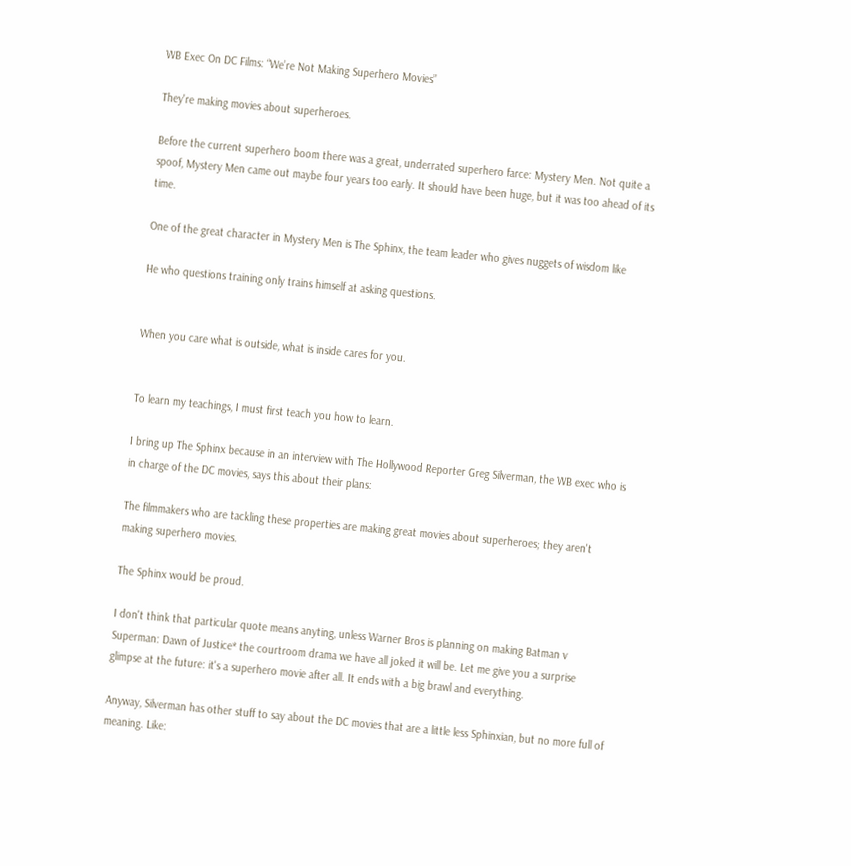WB Exec On DC Films: “We’re Not Making Superhero Movies”

They're making movies about superheroes.

Before the current superhero boom there was a great, underrated superhero farce: Mystery Men. Not quite a spoof, Mystery Men came out maybe four years too early. It should have been huge, but it was too ahead of its time.

One of the great character in Mystery Men is The Sphinx, the team leader who gives nuggets of wisdom like

He who questions training only trains himself at asking questions.


When you care what is outside, what is inside cares for you.


To learn my teachings, I must first teach you how to learn.

I bring up The Sphinx because in an interview with The Hollywood Reporter Greg Silverman, the WB exec who is in charge of the DC movies, says this about their plans:

The filmmakers who are tackling these properties are making great movies about superheroes; they aren't making superhero movies.

The Sphinx would be proud.

I don't think that particular quote means anyting, unless Warner Bros is planning on making Batman v Superman: Dawn of Justice* the courtroom drama we have all joked it will be. Let me give you a surprise glimpse at the future: it's a superhero movie after all. It ends with a big brawl and everything.

Anyway, Silverman has other stuff to say about the DC movies that are a little less Sphinxian, but no more full of meaning. Like: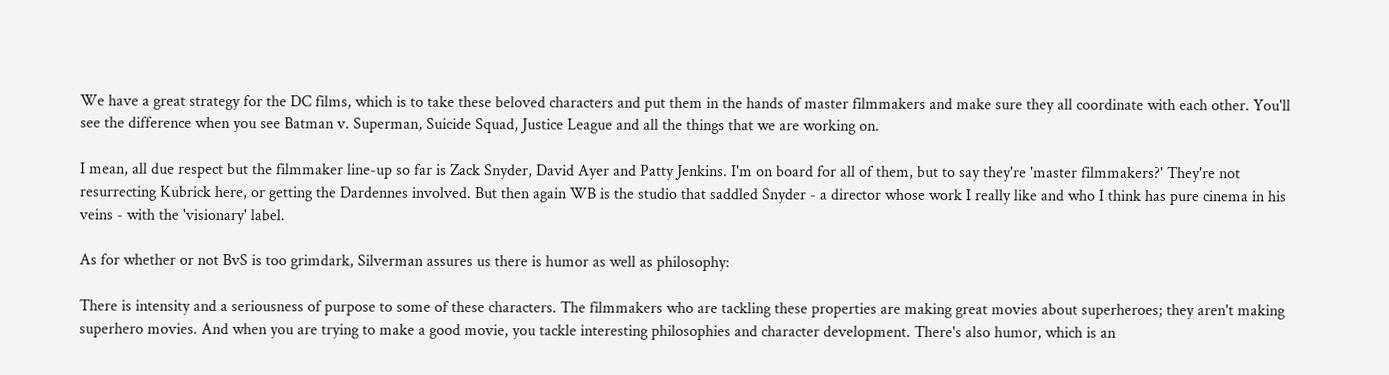We have a great strategy for the DC films, which is to take these beloved characters and put them in the hands of master filmmakers and make sure they all coordinate with each other. You'll see the difference when you see Batman v. Superman, Suicide Squad, Justice League and all the things that we are working on.

I mean, all due respect but the filmmaker line-up so far is Zack Snyder, David Ayer and Patty Jenkins. I'm on board for all of them, but to say they're 'master filmmakers?' They're not resurrecting Kubrick here, or getting the Dardennes involved. But then again WB is the studio that saddled Snyder - a director whose work I really like and who I think has pure cinema in his veins - with the 'visionary' label.

As for whether or not BvS is too grimdark, Silverman assures us there is humor as well as philosophy:

There is intensity and a seriousness of purpose to some of these characters. The filmmakers who are tackling these properties are making great movies about superheroes; they aren't making superhero movies. And when you are trying to make a good movie, you tackle interesting philosophies and character development. There's also humor, which is an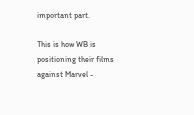important part.

This is how WB is positioning their films against Marvel -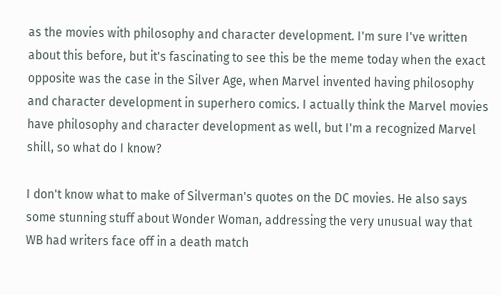as the movies with philosophy and character development. I'm sure I've written about this before, but it's fascinating to see this be the meme today when the exact opposite was the case in the Silver Age, when Marvel invented having philosophy and character development in superhero comics. I actually think the Marvel movies have philosophy and character development as well, but I'm a recognized Marvel shill, so what do I know?

I don't know what to make of Silverman's quotes on the DC movies. He also says some stunning stuff about Wonder Woman, addressing the very unusual way that WB had writers face off in a death match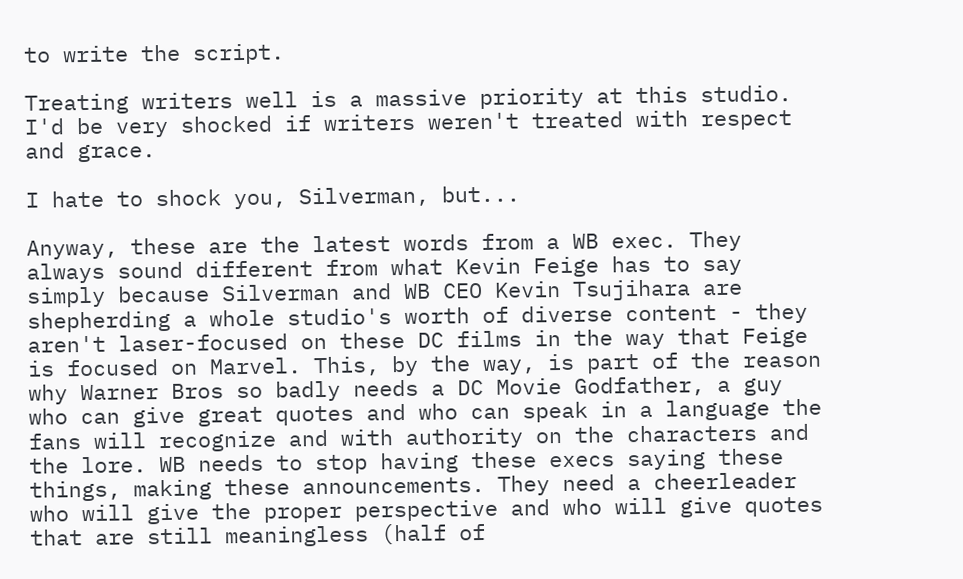to write the script.

Treating writers well is a massive priority at this studio. I'd be very shocked if writers weren't treated with respect and grace.

I hate to shock you, Silverman, but...

Anyway, these are the latest words from a WB exec. They always sound different from what Kevin Feige has to say simply because Silverman and WB CEO Kevin Tsujihara are shepherding a whole studio's worth of diverse content - they aren't laser-focused on these DC films in the way that Feige is focused on Marvel. This, by the way, is part of the reason why Warner Bros so badly needs a DC Movie Godfather, a guy who can give great quotes and who can speak in a language the fans will recognize and with authority on the characters and the lore. WB needs to stop having these execs saying these things, making these announcements. They need a cheerleader who will give the proper perspective and who will give quotes that are still meaningless (half of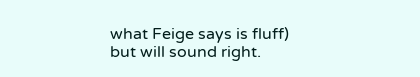what Feige says is fluff) but will sound right.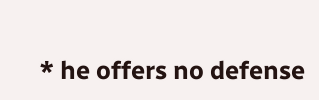* he offers no defense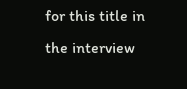for this title in the interview